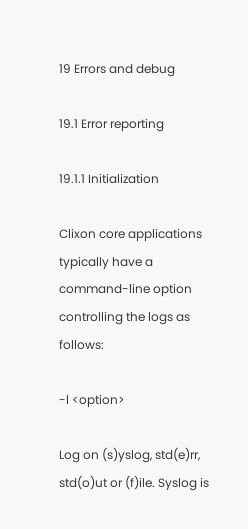19 Errors and debug

19.1 Error reporting

19.1.1 Initialization

Clixon core applications typically have a command-line option controlling the logs as follows:

-l <option>

Log on (s)yslog, std(e)rr, std(o)ut or (f)ile. Syslog is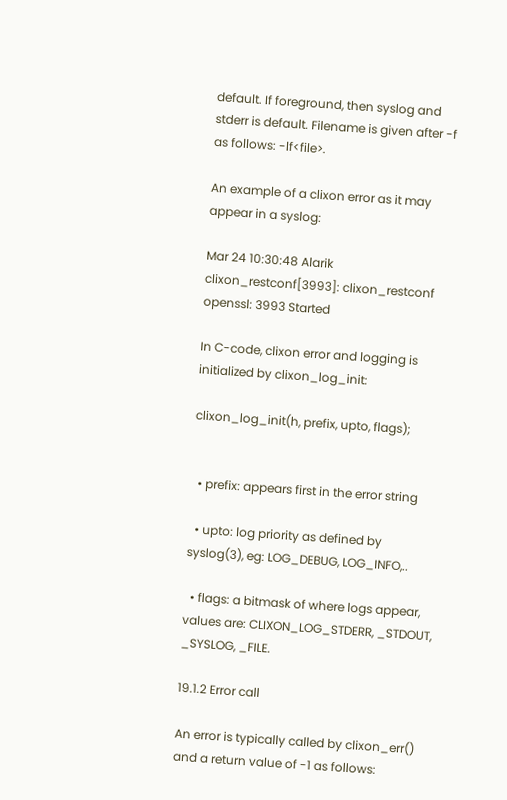default. If foreground, then syslog and stderr is default. Filename is given after -f as follows: -lf<file>.

An example of a clixon error as it may appear in a syslog:

Mar 24 10:30:48 Alarik clixon_restconf[3993]: clixon_restconf openssl: 3993 Started

In C-code, clixon error and logging is initialized by clixon_log_init:

clixon_log_init(h, prefix, upto, flags);


  • prefix: appears first in the error string

  • upto: log priority as defined by syslog(3), eg: LOG_DEBUG, LOG_INFO,..

  • flags: a bitmask of where logs appear, values are: CLIXON_LOG_STDERR, _STDOUT, _SYSLOG, _FILE.

19.1.2 Error call

An error is typically called by clixon_err() and a return value of -1 as follows: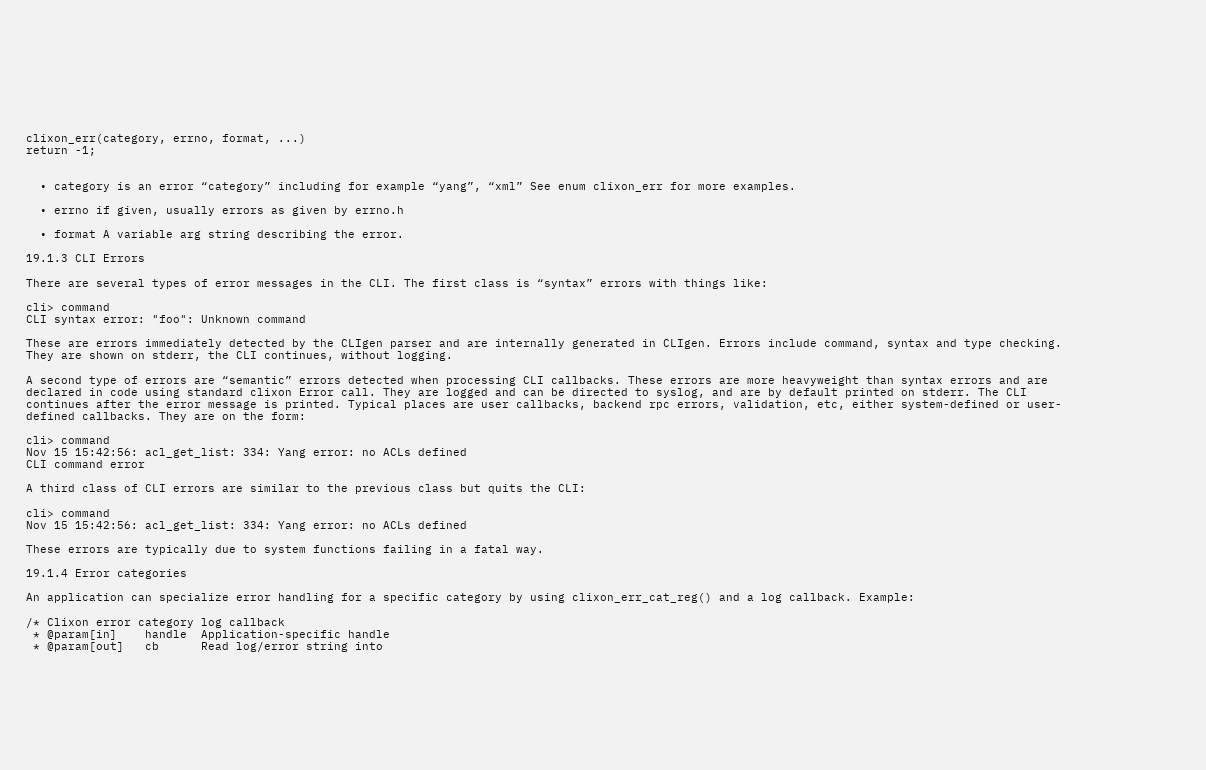clixon_err(category, errno, format, ...)
return -1;


  • category is an error “category” including for example “yang”, “xml” See enum clixon_err for more examples.

  • errno if given, usually errors as given by errno.h

  • format A variable arg string describing the error.

19.1.3 CLI Errors

There are several types of error messages in the CLI. The first class is “syntax” errors with things like:

cli> command
CLI syntax error: "foo": Unknown command

These are errors immediately detected by the CLIgen parser and are internally generated in CLIgen. Errors include command, syntax and type checking. They are shown on stderr, the CLI continues, without logging.

A second type of errors are “semantic” errors detected when processing CLI callbacks. These errors are more heavyweight than syntax errors and are declared in code using standard clixon Error call. They are logged and can be directed to syslog, and are by default printed on stderr. The CLI continues after the error message is printed. Typical places are user callbacks, backend rpc errors, validation, etc, either system-defined or user-defined callbacks. They are on the form:

cli> command
Nov 15 15:42:56: acl_get_list: 334: Yang error: no ACLs defined
CLI command error

A third class of CLI errors are similar to the previous class but quits the CLI:

cli> command
Nov 15 15:42:56: acl_get_list: 334: Yang error: no ACLs defined

These errors are typically due to system functions failing in a fatal way.

19.1.4 Error categories

An application can specialize error handling for a specific category by using clixon_err_cat_reg() and a log callback. Example:

/* Clixon error category log callback
 * @param[in]    handle  Application-specific handle
 * @param[out]   cb      Read log/error string into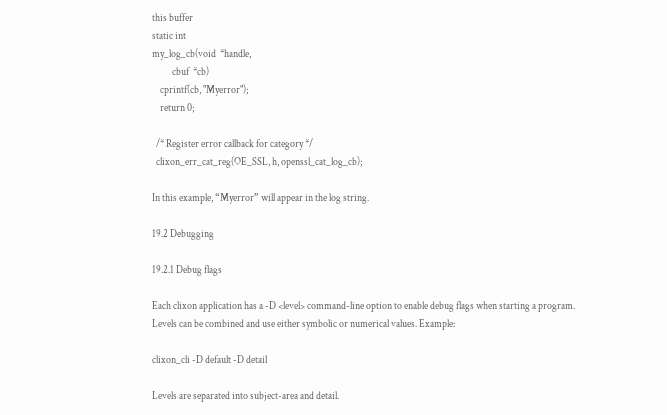this buffer
static int
my_log_cb(void  *handle,
          cbuf  *cb)
    cprintf(cb, "Myerror");
    return 0;

  /* Register error callback for category */
  clixon_err_cat_reg(OE_SSL, h, openssl_cat_log_cb);

In this example, “Myerror” will appear in the log string.

19.2 Debugging

19.2.1 Debug flags

Each clixon application has a -D <level> command-line option to enable debug flags when starting a program. Levels can be combined and use either symbolic or numerical values. Example:

clixon_cli -D default -D detail

Levels are separated into subject-area and detail.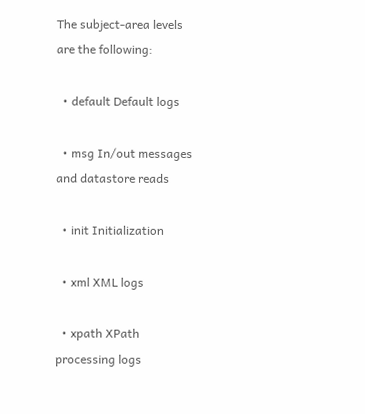The subject-area levels are the following:

  • default Default logs

  • msg In/out messages and datastore reads

  • init Initialization

  • xml XML logs

  • xpath XPath processing logs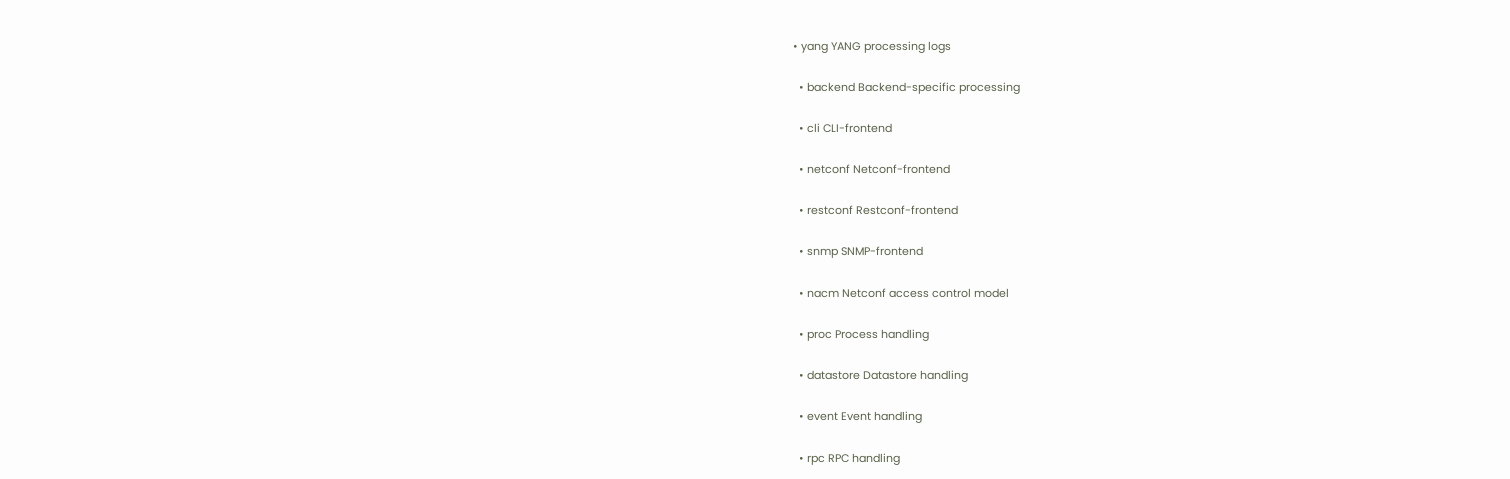• yang YANG processing logs

  • backend Backend-specific processing

  • cli CLI-frontend

  • netconf Netconf-frontend

  • restconf Restconf-frontend

  • snmp SNMP-frontend

  • nacm Netconf access control model

  • proc Process handling

  • datastore Datastore handling

  • event Event handling

  • rpc RPC handling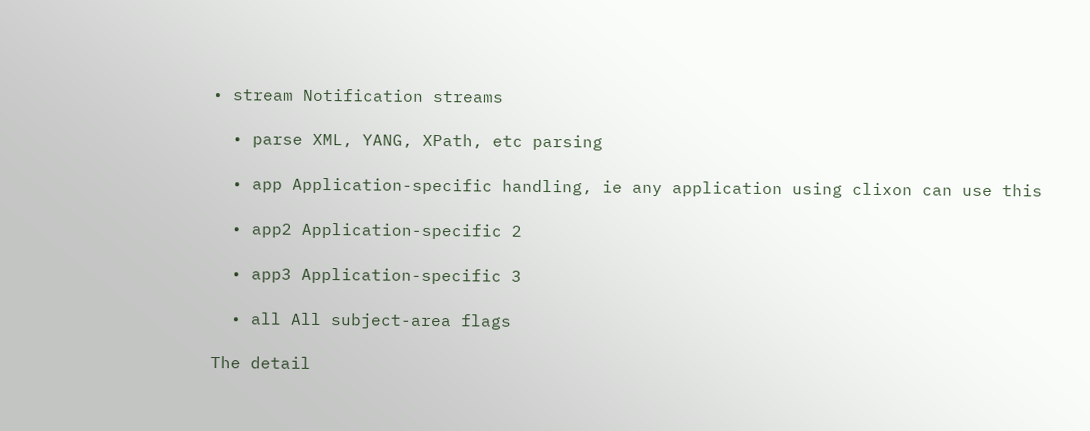• stream Notification streams

  • parse XML, YANG, XPath, etc parsing

  • app Application-specific handling, ie any application using clixon can use this

  • app2 Application-specific 2

  • app3 Application-specific 3

  • all All subject-area flags

The detail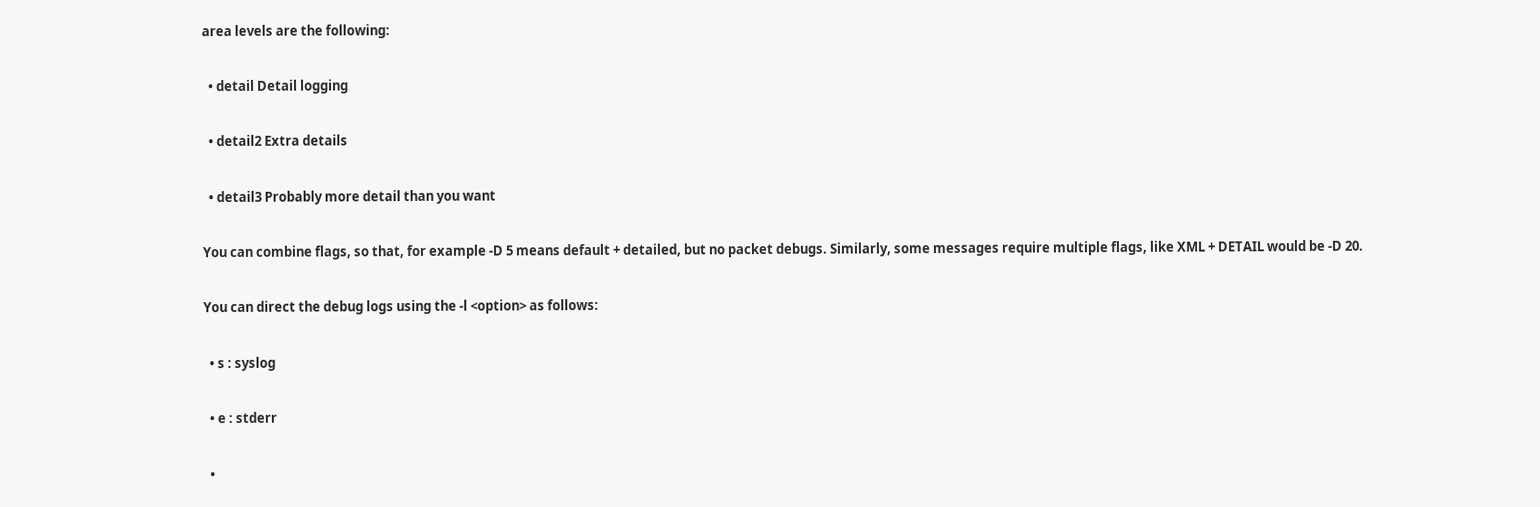area levels are the following:

  • detail Detail logging

  • detail2 Extra details

  • detail3 Probably more detail than you want

You can combine flags, so that, for example -D 5 means default + detailed, but no packet debugs. Similarly, some messages require multiple flags, like XML + DETAIL would be -D 20.

You can direct the debug logs using the -l <option> as follows:

  • s : syslog

  • e : stderr

  •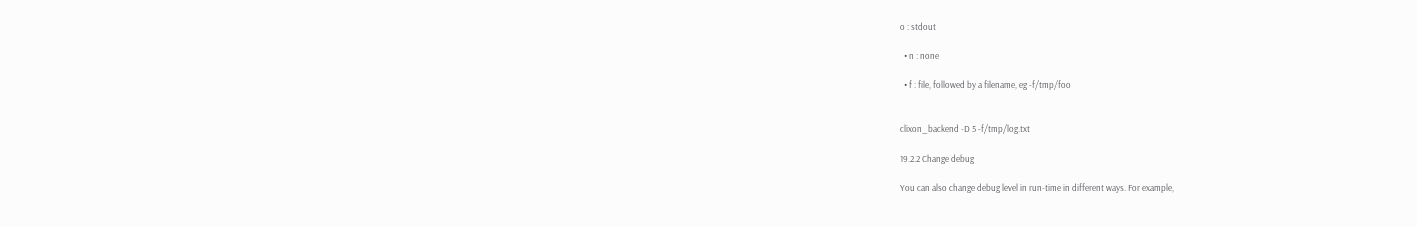o : stdout

  • n : none

  • f : file, followed by a filename, eg -f/tmp/foo


clixon_backend -D 5 -f/tmp/log.txt

19.2.2 Change debug

You can also change debug level in run-time in different ways. For example,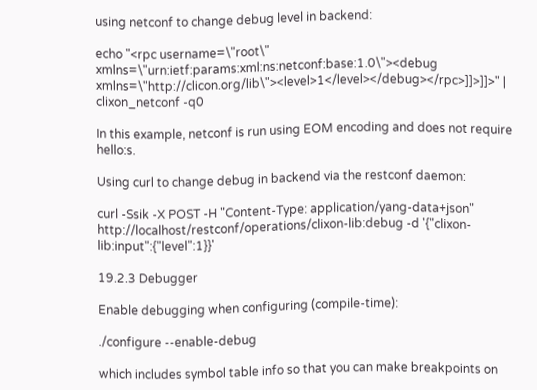using netconf to change debug level in backend:

echo "<rpc username=\"root\" xmlns=\"urn:ietf:params:xml:ns:netconf:base:1.0\"><debug xmlns=\"http://clicon.org/lib\"><level>1</level></debug></rpc>]]>]]>" | clixon_netconf -q0

In this example, netconf is run using EOM encoding and does not require hello:s.

Using curl to change debug in backend via the restconf daemon:

curl -Ssik -X POST -H "Content-Type: application/yang-data+json" http://localhost/restconf/operations/clixon-lib:debug -d '{"clixon-lib:input":{"level":1}}'

19.2.3 Debugger

Enable debugging when configuring (compile-time):

./configure --enable-debug

which includes symbol table info so that you can make breakpoints on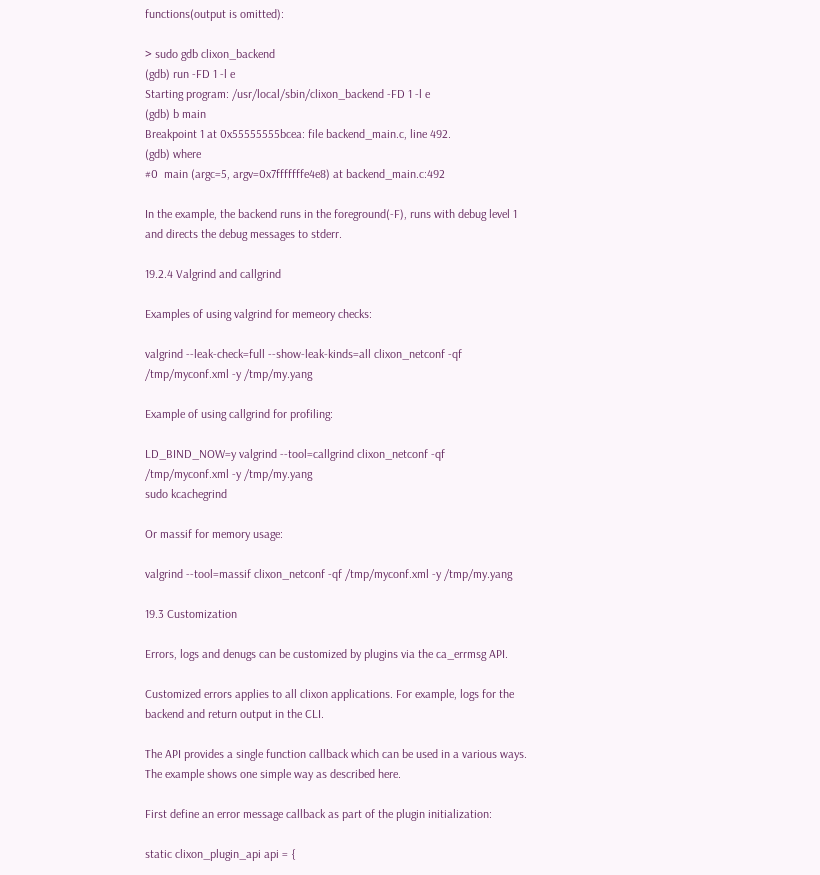functions(output is omitted):

> sudo gdb clixon_backend
(gdb) run -FD 1 -l e
Starting program: /usr/local/sbin/clixon_backend -FD 1 -l e
(gdb) b main
Breakpoint 1 at 0x55555555bcea: file backend_main.c, line 492.
(gdb) where
#0  main (argc=5, argv=0x7fffffffe4e8) at backend_main.c:492

In the example, the backend runs in the foreground(-F), runs with debug level 1 and directs the debug messages to stderr.

19.2.4 Valgrind and callgrind

Examples of using valgrind for memeory checks:

valgrind --leak-check=full --show-leak-kinds=all clixon_netconf -qf /tmp/myconf.xml -y /tmp/my.yang

Example of using callgrind for profiling:

LD_BIND_NOW=y valgrind --tool=callgrind clixon_netconf -qf /tmp/myconf.xml -y /tmp/my.yang
sudo kcachegrind

Or massif for memory usage:

valgrind --tool=massif clixon_netconf -qf /tmp/myconf.xml -y /tmp/my.yang

19.3 Customization

Errors, logs and denugs can be customized by plugins via the ca_errmsg API.

Customized errors applies to all clixon applications. For example, logs for the backend and return output in the CLI.

The API provides a single function callback which can be used in a various ways. The example shows one simple way as described here.

First define an error message callback as part of the plugin initialization:

static clixon_plugin_api api = {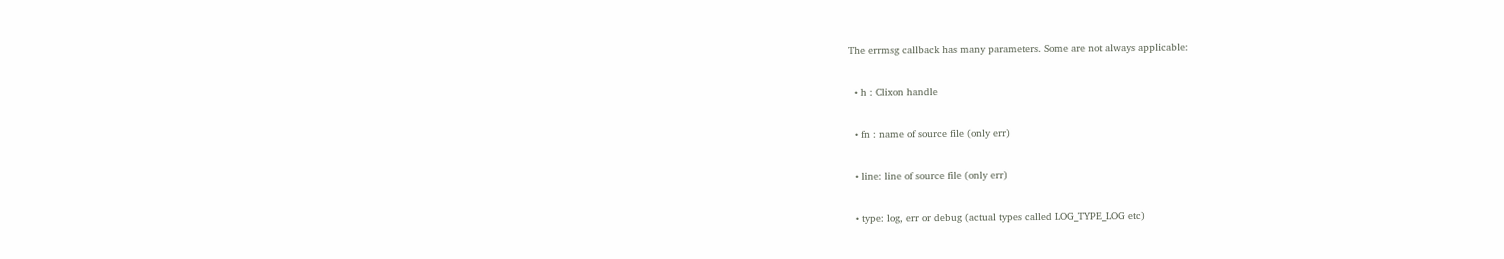The errmsg callback has many parameters. Some are not always applicable:

  • h : Clixon handle

  • fn : name of source file (only err)

  • line: line of source file (only err)

  • type: log, err or debug (actual types called LOG_TYPE_LOG etc)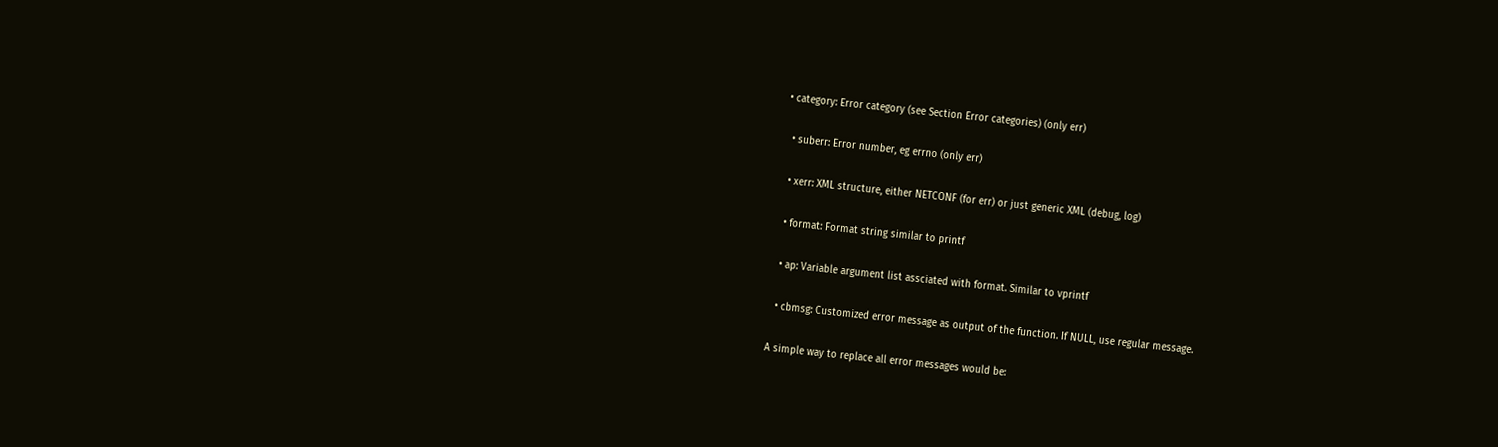• category: Error category (see Section Error categories) (only err)

  • suberr: Error number, eg errno (only err)

  • xerr: XML structure, either NETCONF (for err) or just generic XML (debug, log)

  • format: Format string similar to printf

  • ap: Variable argument list assciated with format. Similar to vprintf

  • cbmsg: Customized error message as output of the function. If NULL, use regular message.

A simple way to replace all error messages would be: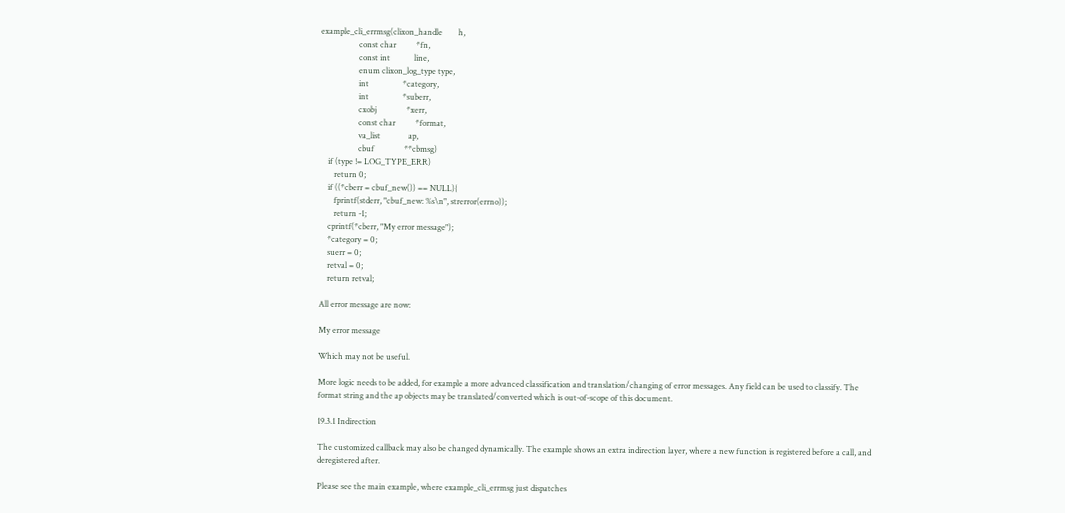example_cli_errmsg(clixon_handle        h,
                   const char          *fn,
                   const int            line,
                   enum clixon_log_type type,
                   int                 *category,
                   int                 *suberr,
                   cxobj               *xerr,
                   const char          *format,
                   va_list              ap,
                   cbuf               **cbmsg)
    if (type != LOG_TYPE_ERR)
       return 0;
    if ((*cberr = cbuf_new()) == NULL){
       fprintf(stderr, "cbuf_new: %s\n", strerror(errno));
       return -1;
    cprintf(*cberr, "My error message");
    *category = 0;
    suerr = 0;
    retval = 0;
    return retval;

All error message are now:

My error message

Which may not be useful.

More logic needs to be added, for example a more advanced classification and translation/changing of error messages. Any field can be used to classify. The format string and the ap objects may be translated/converted which is out-of-scope of this document.

19.3.1 Indirection

The customized callback may also be changed dynamically. The example shows an extra indirection layer, where a new function is registered before a call, and deregistered after.

Please see the main example, where example_cli_errmsg just dispatches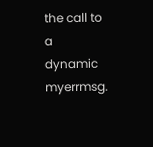the call to a dynamic myerrmsg.